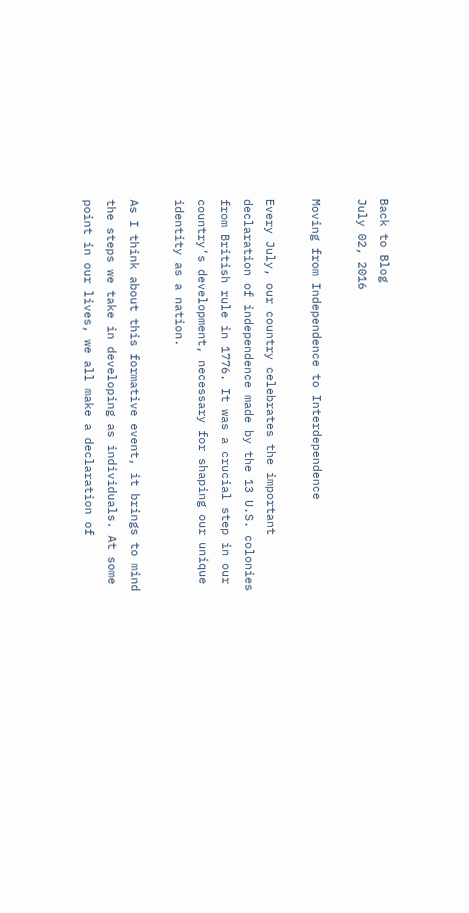Back to Blog
July 02, 2016

Moving from Independence to Interdependence

Every July, our country celebrates the important declaration of independence made by the 13 U.S. colonies from British rule in 1776. It was a crucial step in our country’s development, necessary for shaping our unique identity as a nation.

As I think about this formative event, it brings to mind the steps we take in developing as individuals. At some point in our lives, we all make a declaration of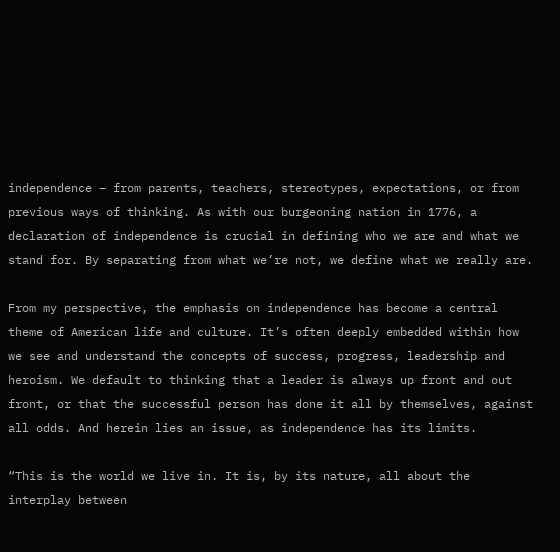independence – from parents, teachers, stereotypes, expectations, or from previous ways of thinking. As with our burgeoning nation in 1776, a declaration of independence is crucial in defining who we are and what we stand for. By separating from what we’re not, we define what we really are.

From my perspective, the emphasis on independence has become a central theme of American life and culture. It’s often deeply embedded within how we see and understand the concepts of success, progress, leadership and heroism. We default to thinking that a leader is always up front and out front, or that the successful person has done it all by themselves, against all odds. And herein lies an issue, as independence has its limits.

“This is the world we live in. It is, by its nature, all about the interplay between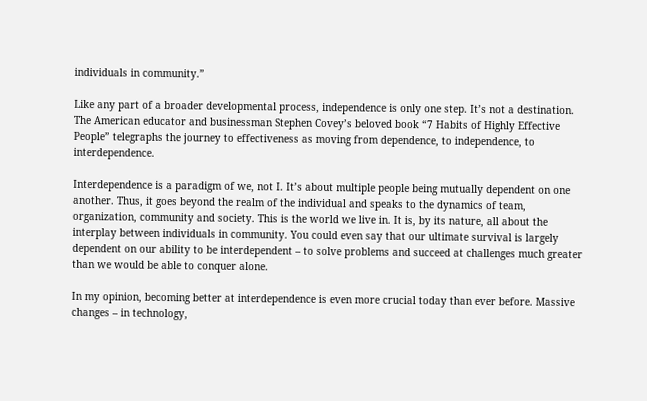individuals in community.”

Like any part of a broader developmental process, independence is only one step. It’s not a destination. The American educator and businessman Stephen Covey’s beloved book “7 Habits of Highly Effective People” telegraphs the journey to effectiveness as moving from dependence, to independence, to interdependence.

Interdependence is a paradigm of we, not I. It’s about multiple people being mutually dependent on one another. Thus, it goes beyond the realm of the individual and speaks to the dynamics of team, organization, community and society. This is the world we live in. It is, by its nature, all about the interplay between individuals in community. You could even say that our ultimate survival is largely dependent on our ability to be interdependent – to solve problems and succeed at challenges much greater than we would be able to conquer alone.

In my opinion, becoming better at interdependence is even more crucial today than ever before. Massive changes – in technology,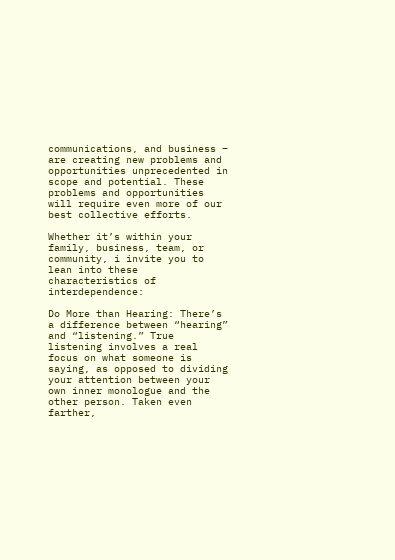communications, and business – are creating new problems and opportunities unprecedented in scope and potential. These problems and opportunities will require even more of our best collective efforts.

Whether it’s within your family, business, team, or community, i invite you to lean into these characteristics of interdependence:

Do More than Hearing: There’s a difference between “hearing” and “listening.” True listening involves a real focus on what someone is saying, as opposed to dividing your attention between your own inner monologue and the other person. Taken even farther,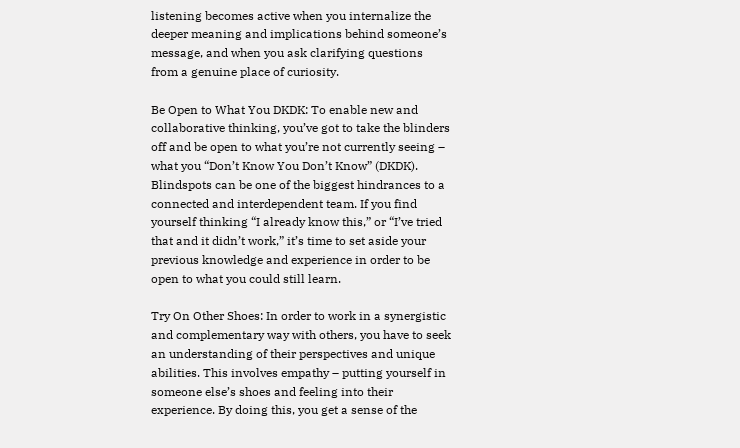listening becomes active when you internalize the deeper meaning and implications behind someone’s message, and when you ask clarifying questions from a genuine place of curiosity.

Be Open to What You DKDK: To enable new and collaborative thinking, you’ve got to take the blinders off and be open to what you’re not currently seeing – what you “Don’t Know You Don’t Know” (DKDK). Blindspots can be one of the biggest hindrances to a connected and interdependent team. If you find yourself thinking “I already know this,” or “I’ve tried that and it didn’t work,” it’s time to set aside your previous knowledge and experience in order to be open to what you could still learn.

Try On Other Shoes: In order to work in a synergistic and complementary way with others, you have to seek an understanding of their perspectives and unique abilities. This involves empathy – putting yourself in someone else’s shoes and feeling into their experience. By doing this, you get a sense of the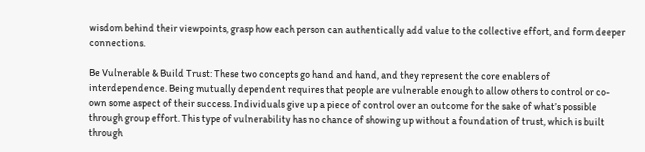wisdom behind their viewpoints, grasp how each person can authentically add value to the collective effort, and form deeper connections.

Be Vulnerable & Build Trust: These two concepts go hand and hand, and they represent the core enablers of interdependence. Being mutually dependent requires that people are vulnerable enough to allow others to control or co-own some aspect of their success. Individuals give up a piece of control over an outcome for the sake of what’s possible through group effort. This type of vulnerability has no chance of showing up without a foundation of trust, which is built through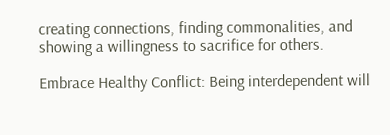creating connections, finding commonalities, and showing a willingness to sacrifice for others.

Embrace Healthy Conflict: Being interdependent will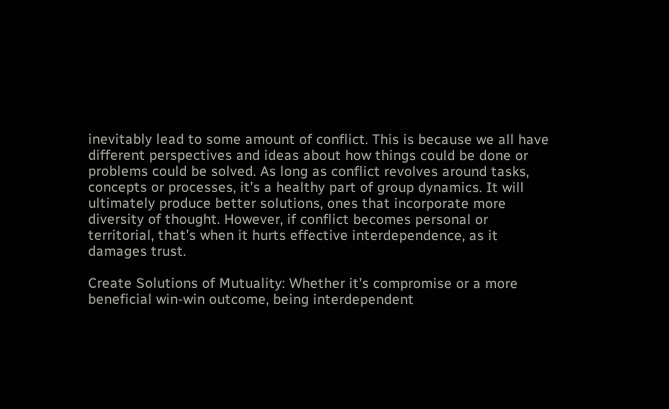inevitably lead to some amount of conflict. This is because we all have different perspectives and ideas about how things could be done or problems could be solved. As long as conflict revolves around tasks, concepts or processes, it’s a healthy part of group dynamics. It will ultimately produce better solutions, ones that incorporate more diversity of thought. However, if conflict becomes personal or territorial, that’s when it hurts effective interdependence, as it damages trust.

Create Solutions of Mutuality: Whether it’s compromise or a more beneficial win-win outcome, being interdependent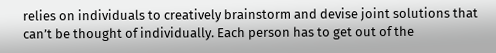relies on individuals to creatively brainstorm and devise joint solutions that can’t be thought of individually. Each person has to get out of the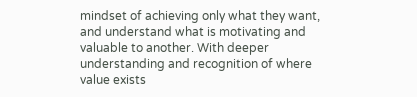mindset of achieving only what they want, and understand what is motivating and valuable to another. With deeper understanding and recognition of where value exists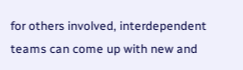for others involved, interdependent teams can come up with new and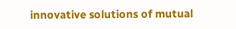innovative solutions of mutual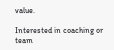value.

Interested in coaching or team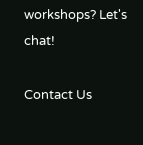workshops? Let's chat!

Contact Us